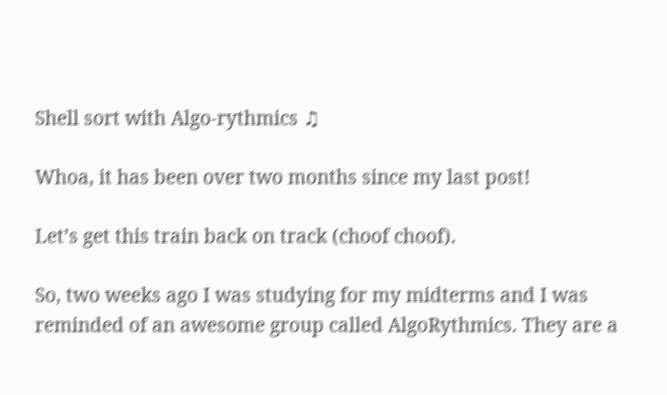Shell sort with Algo-rythmics ♫

Whoa, it has been over two months since my last post!

Let’s get this train back on track (choof choof).

So, two weeks ago I was studying for my midterms and I was reminded of an awesome group called AlgoRythmics. They are a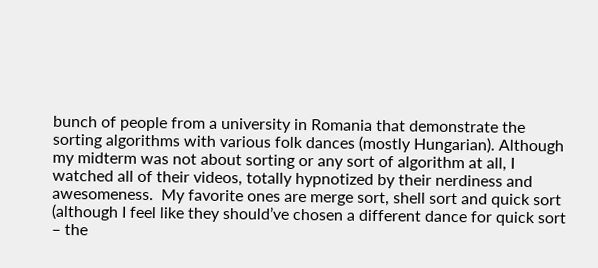bunch of people from a university in Romania that demonstrate the sorting algorithms with various folk dances (mostly Hungarian). Although my midterm was not about sorting or any sort of algorithm at all, I watched all of their videos, totally hypnotized by their nerdiness and awesomeness.  My favorite ones are merge sort, shell sort and quick sort (although I feel like they should’ve chosen a different dance for quick sort – the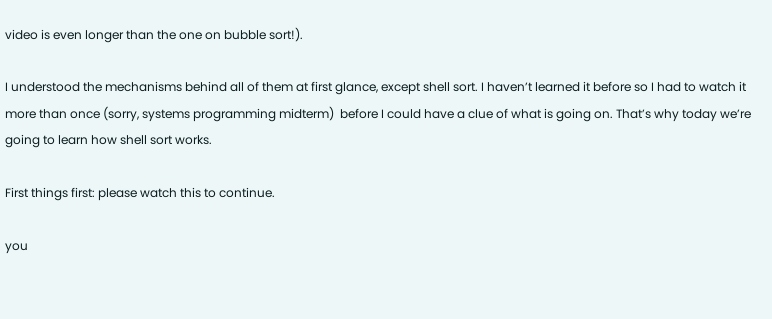video is even longer than the one on bubble sort!).

I understood the mechanisms behind all of them at first glance, except shell sort. I haven’t learned it before so I had to watch it more than once (sorry, systems programming midterm)  before I could have a clue of what is going on. That’s why today we’re going to learn how shell sort works.

First things first: please watch this to continue.

you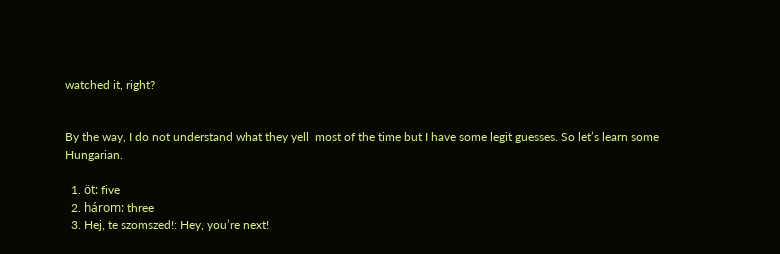watched it, right?


By the way, I do not understand what they yell  most of the time but I have some legit guesses. So let’s learn some Hungarian.

  1. öt: five
  2. három: three
  3. Hej, te szomszed!: Hey, you’re next!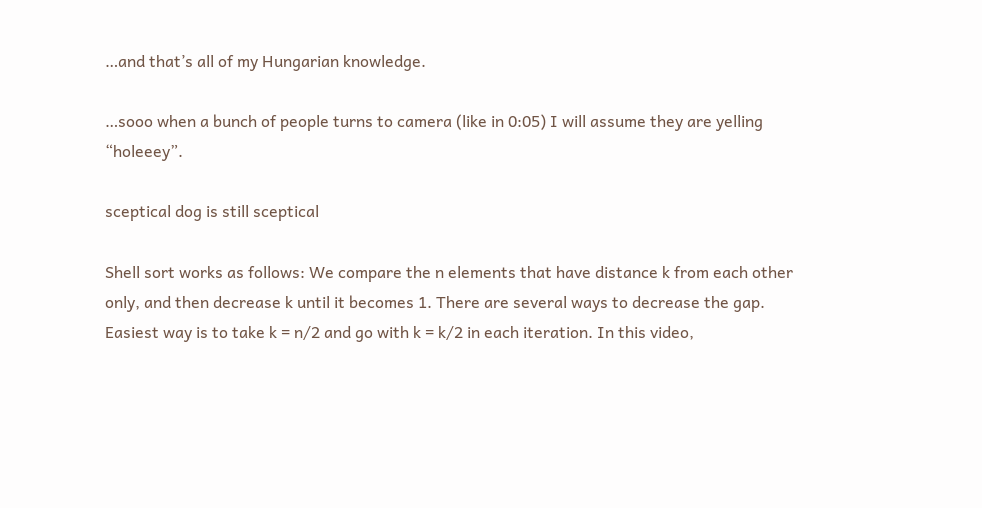…and that’s all of my Hungarian knowledge.

…sooo when a bunch of people turns to camera (like in 0:05) I will assume they are yelling “holeeey”.

sceptical dog is still sceptical

Shell sort works as follows: We compare the n elements that have distance k from each other only, and then decrease k until it becomes 1. There are several ways to decrease the gap. Easiest way is to take k = n/2 and go with k = k/2 in each iteration. In this video,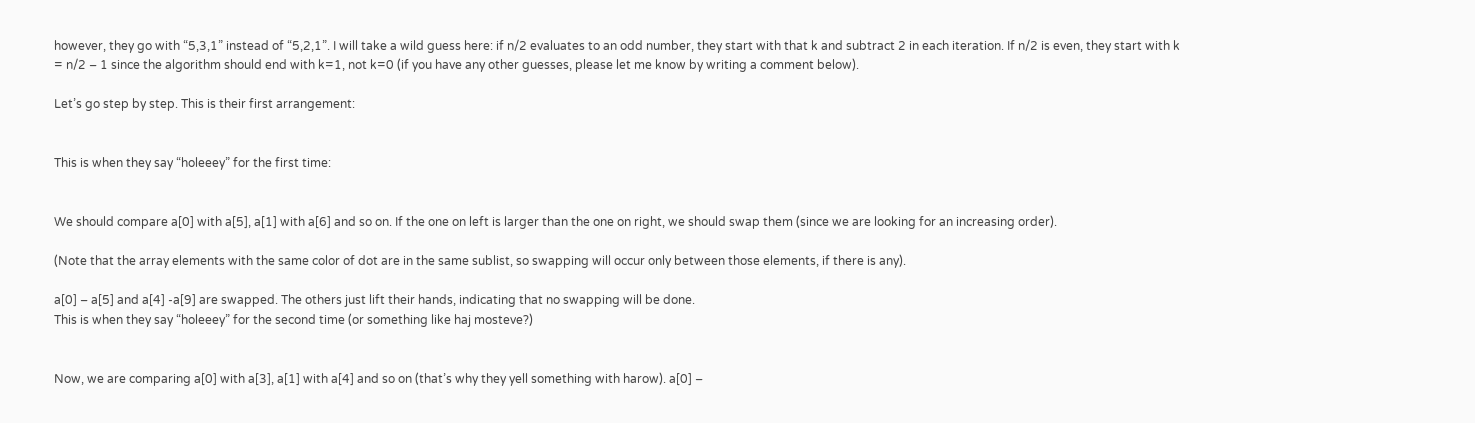however, they go with “5,3,1” instead of “5,2,1”. I will take a wild guess here: if n/2 evaluates to an odd number, they start with that k and subtract 2 in each iteration. If n/2 is even, they start with k = n/2 – 1 since the algorithm should end with k=1, not k=0 (if you have any other guesses, please let me know by writing a comment below).

Let’s go step by step. This is their first arrangement:


This is when they say “holeeey” for the first time:


We should compare a[0] with a[5], a[1] with a[6] and so on. If the one on left is larger than the one on right, we should swap them (since we are looking for an increasing order).

(Note that the array elements with the same color of dot are in the same sublist, so swapping will occur only between those elements, if there is any).

a[0] – a[5] and a[4] -a[9] are swapped. The others just lift their hands, indicating that no swapping will be done.
This is when they say “holeeey” for the second time (or something like haj mosteve?)


Now, we are comparing a[0] with a[3], a[1] with a[4] and so on (that’s why they yell something with harow). a[0] –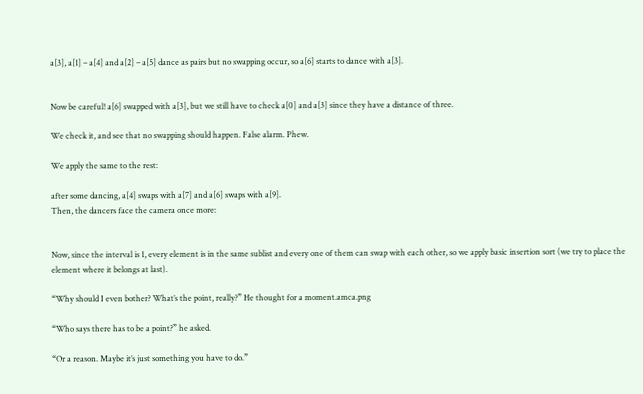a[3], a[1] – a[4] and a[2] – a[5] dance as pairs but no swapping occur, so a[6] starts to dance with a[3].


Now be careful! a[6] swapped with a[3], but we still have to check a[0] and a[3] since they have a distance of three.

We check it, and see that no swapping should happen. False alarm. Phew.

We apply the same to the rest:

after some dancing, a[4] swaps with a[7] and a[6] swaps with a[9].
Then, the dancers face the camera once more:


Now, since the interval is 1, every element is in the same sublist and every one of them can swap with each other, so we apply basic insertion sort (we try to place the element where it belongs at last).

“Why should I even bother? What’s the point, really?” He thought for a moment.amca.png

“Who says there has to be a point?” he asked.

“Or a reason. Maybe it’s just something you have to do.”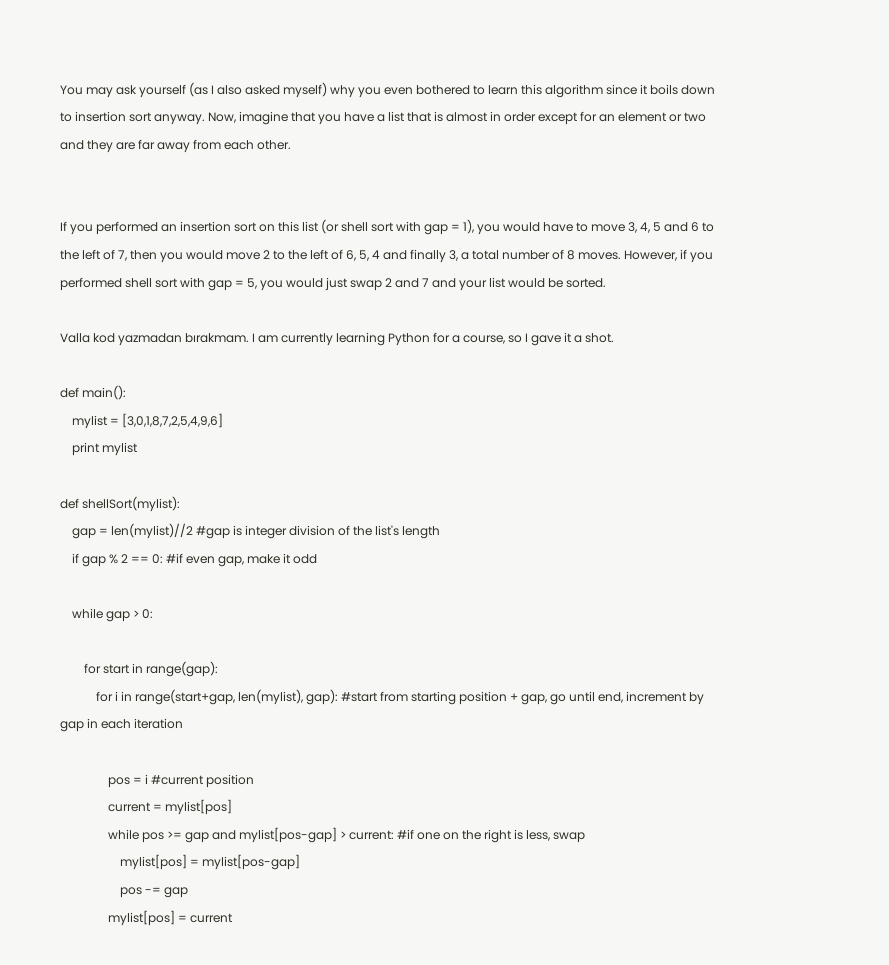You may ask yourself (as I also asked myself) why you even bothered to learn this algorithm since it boils down to insertion sort anyway. Now, imagine that you have a list that is almost in order except for an element or two and they are far away from each other.


If you performed an insertion sort on this list (or shell sort with gap = 1), you would have to move 3, 4, 5 and 6 to the left of 7, then you would move 2 to the left of 6, 5, 4 and finally 3, a total number of 8 moves. However, if you performed shell sort with gap = 5, you would just swap 2 and 7 and your list would be sorted.

Valla kod yazmadan bırakmam. I am currently learning Python for a course, so I gave it a shot.

def main():
    mylist = [3,0,1,8,7,2,5,4,9,6]
    print mylist

def shellSort(mylist):
    gap = len(mylist)//2 #gap is integer division of the list's length
    if gap % 2 == 0: #if even gap, make it odd

    while gap > 0:

        for start in range(gap):
            for i in range(start+gap, len(mylist), gap): #start from starting position + gap, go until end, increment by gap in each iteration

                pos = i #current position
                current = mylist[pos]
                while pos >= gap and mylist[pos-gap] > current: #if one on the right is less, swap
                    mylist[pos] = mylist[pos-gap]
                    pos -= gap
                mylist[pos] = current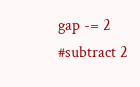gap -= 2 #subtract 2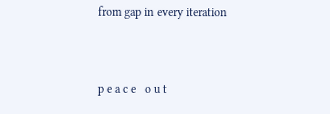from gap in every iteration


p e a c e   o u t